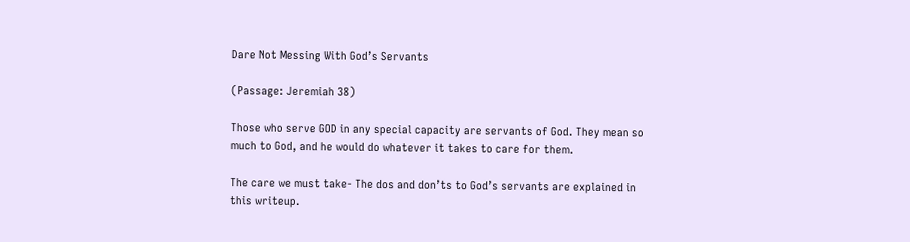Dare Not Messing With God’s Servants

(Passage: Jeremiah 38)

Those who serve GOD in any special capacity are servants of God. They mean so much to God, and he would do whatever it takes to care for them.

The care we must take- The dos and don’ts to God’s servants are explained in this writeup.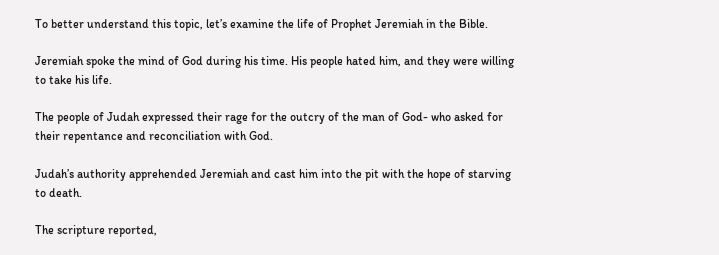To better understand this topic, let’s examine the life of Prophet Jeremiah in the Bible.

Jeremiah spoke the mind of God during his time. His people hated him, and they were willing to take his life.

The people of Judah expressed their rage for the outcry of the man of God- who asked for their repentance and reconciliation with God.

Judah’s authority apprehended Jeremiah and cast him into the pit with the hope of starving to death.

The scripture reported,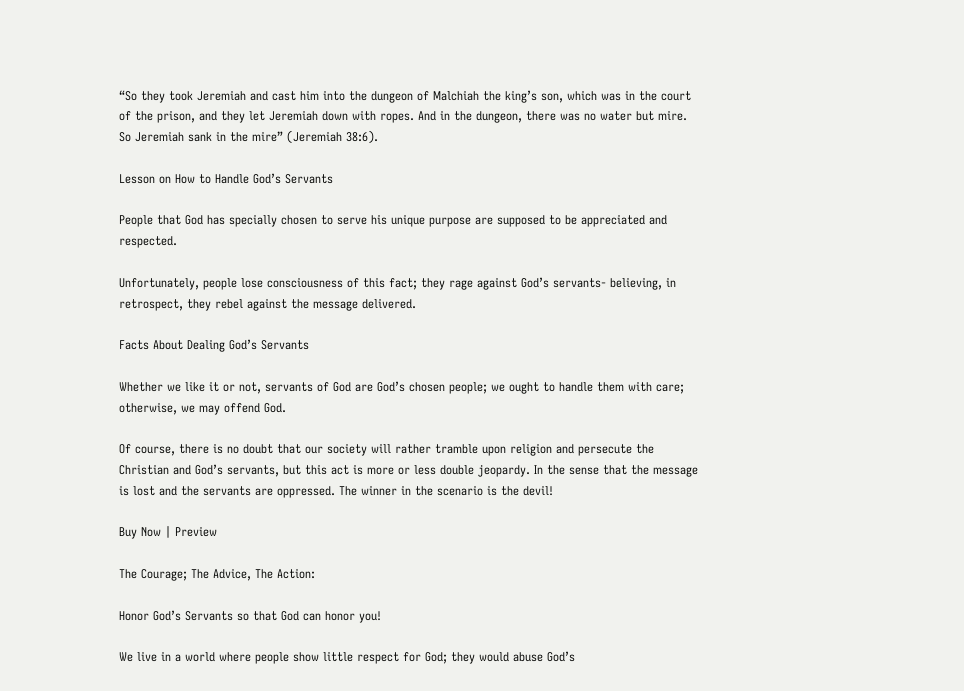“So they took Jeremiah and cast him into the dungeon of Malchiah the king’s son, which was in the court of the prison, and they let Jeremiah down with ropes. And in the dungeon, there was no water but mire. So Jeremiah sank in the mire” (Jeremiah 38:6).

Lesson on How to Handle God’s Servants

People that God has specially chosen to serve his unique purpose are supposed to be appreciated and respected.

Unfortunately, people lose consciousness of this fact; they rage against God’s servants- believing, in retrospect, they rebel against the message delivered.

Facts About Dealing God’s Servants

Whether we like it or not, servants of God are God’s chosen people; we ought to handle them with care; otherwise, we may offend God.

Of course, there is no doubt that our society will rather tramble upon religion and persecute the Christian and God’s servants, but this act is more or less double jeopardy. In the sense that the message is lost and the servants are oppressed. The winner in the scenario is the devil!

Buy Now | Preview

The Courage; The Advice, The Action:

Honor God’s Servants so that God can honor you!

We live in a world where people show little respect for God; they would abuse God’s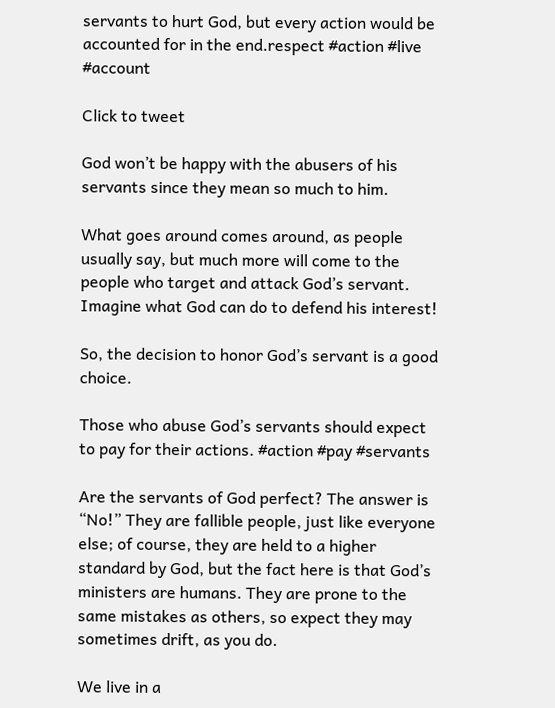servants to hurt God, but every action would be accounted for in the end.respect #action #live #account

Click to tweet

God won’t be happy with the abusers of his servants since they mean so much to him.

What goes around comes around, as people usually say, but much more will come to the people who target and attack God’s servant. Imagine what God can do to defend his interest!

So, the decision to honor God’s servant is a good choice.

Those who abuse God’s servants should expect to pay for their actions. #action #pay #servants

Are the servants of God perfect? The answer is “No!” They are fallible people, just like everyone else; of course, they are held to a higher standard by God, but the fact here is that God’s ministers are humans. They are prone to the same mistakes as others, so expect they may sometimes drift, as you do.

We live in a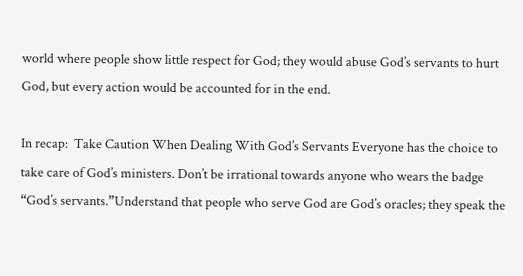world where people show little respect for God; they would abuse God’s servants to hurt God, but every action would be accounted for in the end.

In recap:  Take Caution When Dealing With God’s Servants Everyone has the choice to take care of God’s ministers. Don’t be irrational towards anyone who wears the badge “God’s servants.”Understand that people who serve God are God’s oracles; they speak the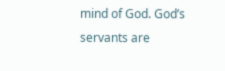mind of God. God’s servants are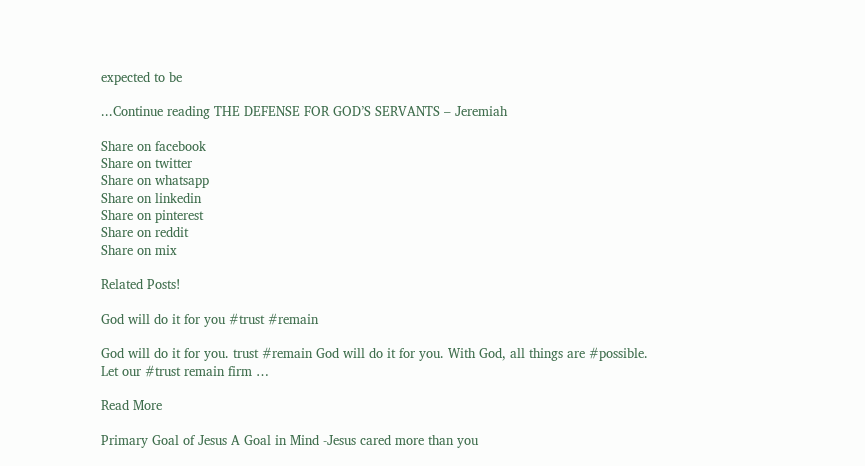expected to be

...Continue reading THE DEFENSE FOR GOD’S SERVANTS – Jeremiah

Share on facebook
Share on twitter
Share on whatsapp
Share on linkedin
Share on pinterest
Share on reddit
Share on mix

Related Posts!

God will do it for you #trust #remain

God will do it for you. trust #remain God will do it for you. With God, all things are #possible. Let our #trust remain firm …

Read More

Primary Goal of Jesus A Goal in Mind -Jesus cared more than you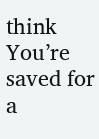think You’re saved for a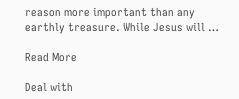reason more important than any earthly treasure. While Jesus will …

Read More

Deal with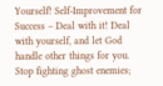Yourself! Self-Improvement for Success – Deal with it! Deal with yourself, and let God handle other things for you. Stop fighting ghost enemies;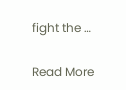fight the …

Read More